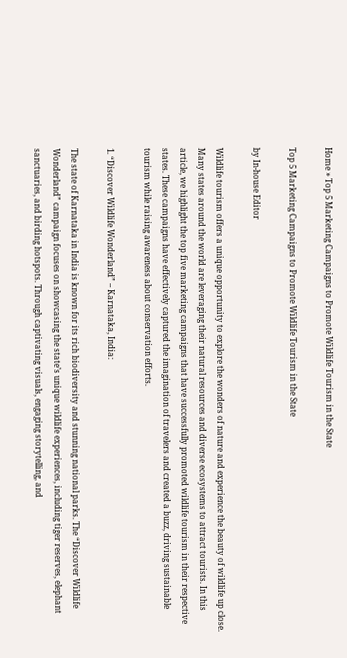Home » Top 5 Marketing Campaigns to Promote Wildlife Tourism in the State

Top 5 Marketing Campaigns to Promote Wildlife Tourism in the State

by In-house Editor

Wildlife tourism offers a unique opportunity to explore the wonders of nature and experience the beauty of wildlife up close. Many states around the world are leveraging their natural resources and diverse ecosystems to attract tourists. In this article, we highlight the top five marketing campaigns that have successfully promoted wildlife tourism in their respective states. These campaigns have effectively captured the imagination of travelers and created a buzz, driving sustainable tourism while raising awareness about conservation efforts.

1. “Discover Wildlife Wonderland” – Karnataka, India:

The state of Karnataka in India is known for its rich biodiversity and stunning national parks. The “Discover Wildlife Wonderland” campaign focuses on showcasing the state’s unique wildlife experiences, including tiger reserves, elephant sanctuaries, and birding hotspots. Through captivating visuals, engaging storytelling, and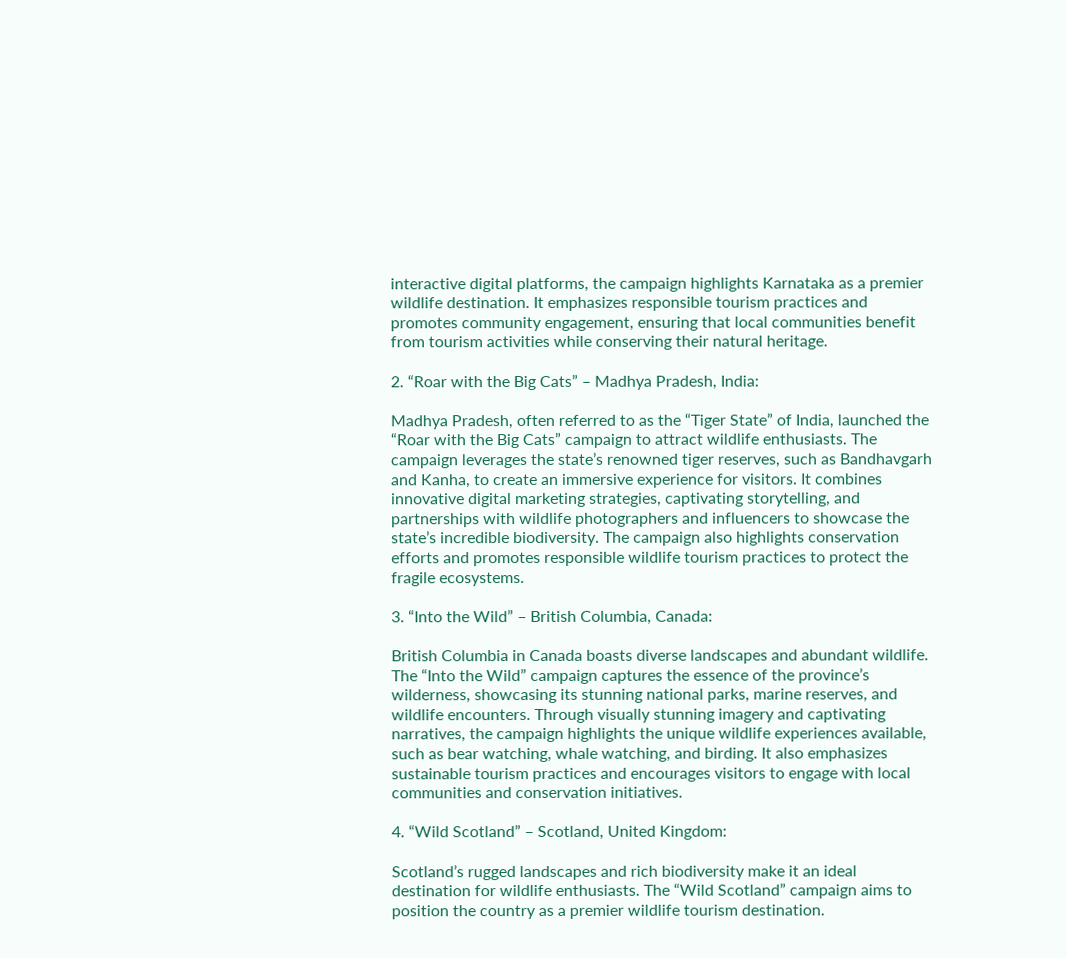interactive digital platforms, the campaign highlights Karnataka as a premier wildlife destination. It emphasizes responsible tourism practices and promotes community engagement, ensuring that local communities benefit from tourism activities while conserving their natural heritage.

2. “Roar with the Big Cats” – Madhya Pradesh, India:

Madhya Pradesh, often referred to as the “Tiger State” of India, launched the “Roar with the Big Cats” campaign to attract wildlife enthusiasts. The campaign leverages the state’s renowned tiger reserves, such as Bandhavgarh and Kanha, to create an immersive experience for visitors. It combines innovative digital marketing strategies, captivating storytelling, and partnerships with wildlife photographers and influencers to showcase the state’s incredible biodiversity. The campaign also highlights conservation efforts and promotes responsible wildlife tourism practices to protect the fragile ecosystems.

3. “Into the Wild” – British Columbia, Canada:

British Columbia in Canada boasts diverse landscapes and abundant wildlife. The “Into the Wild” campaign captures the essence of the province’s wilderness, showcasing its stunning national parks, marine reserves, and wildlife encounters. Through visually stunning imagery and captivating narratives, the campaign highlights the unique wildlife experiences available, such as bear watching, whale watching, and birding. It also emphasizes sustainable tourism practices and encourages visitors to engage with local communities and conservation initiatives.

4. “Wild Scotland” – Scotland, United Kingdom:

Scotland’s rugged landscapes and rich biodiversity make it an ideal destination for wildlife enthusiasts. The “Wild Scotland” campaign aims to position the country as a premier wildlife tourism destination.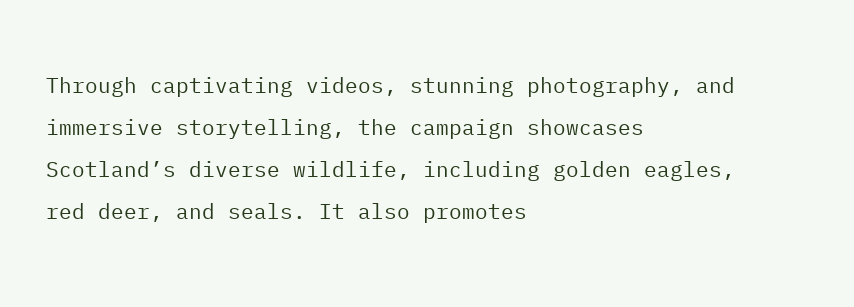Through captivating videos, stunning photography, and immersive storytelling, the campaign showcases Scotland’s diverse wildlife, including golden eagles, red deer, and seals. It also promotes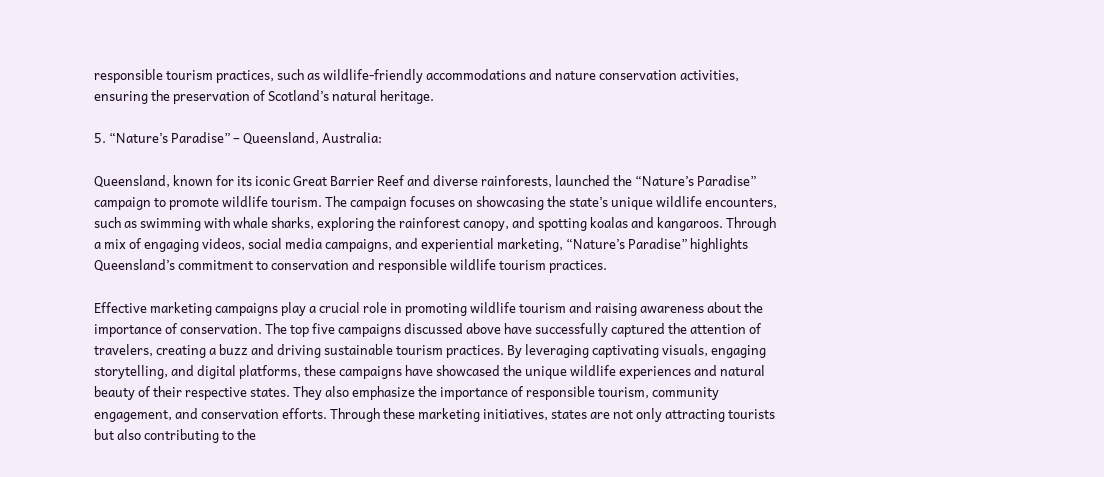responsible tourism practices, such as wildlife-friendly accommodations and nature conservation activities, ensuring the preservation of Scotland’s natural heritage.

5. “Nature’s Paradise” – Queensland, Australia:

Queensland, known for its iconic Great Barrier Reef and diverse rainforests, launched the “Nature’s Paradise” campaign to promote wildlife tourism. The campaign focuses on showcasing the state’s unique wildlife encounters, such as swimming with whale sharks, exploring the rainforest canopy, and spotting koalas and kangaroos. Through a mix of engaging videos, social media campaigns, and experiential marketing, “Nature’s Paradise” highlights Queensland’s commitment to conservation and responsible wildlife tourism practices.

Effective marketing campaigns play a crucial role in promoting wildlife tourism and raising awareness about the importance of conservation. The top five campaigns discussed above have successfully captured the attention of travelers, creating a buzz and driving sustainable tourism practices. By leveraging captivating visuals, engaging storytelling, and digital platforms, these campaigns have showcased the unique wildlife experiences and natural beauty of their respective states. They also emphasize the importance of responsible tourism, community engagement, and conservation efforts. Through these marketing initiatives, states are not only attracting tourists but also contributing to the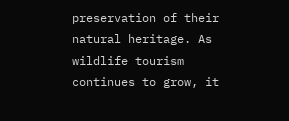preservation of their natural heritage. As wildlife tourism continues to grow, it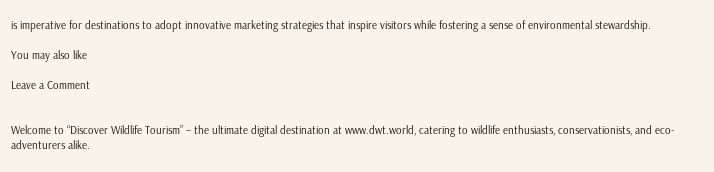is imperative for destinations to adopt innovative marketing strategies that inspire visitors while fostering a sense of environmental stewardship.

You may also like

Leave a Comment


Welcome to “Discover Wildlife Tourism” – the ultimate digital destination at www.dwt.world, catering to wildlife enthusiasts, conservationists, and eco-adventurers alike.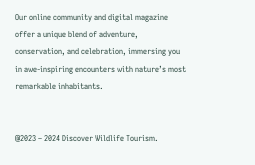Our online community and digital magazine offer a unique blend of adventure, conservation, and celebration, immersing you in awe-inspiring encounters with nature’s most remarkable inhabitants.


@2023 – 2024 Discover Wildlife Tourism.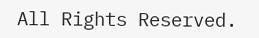All Rights Reserved.